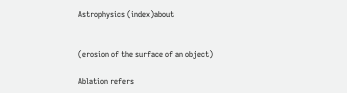Astrophysics (index)about


(erosion of the surface of an object)

Ablation refers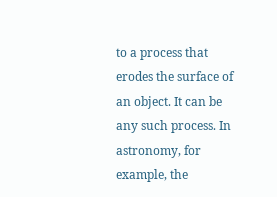to a process that erodes the surface of an object. It can be any such process. In astronomy, for example, the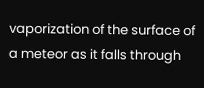vaporization of the surface of a meteor as it falls through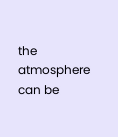the atmosphere can be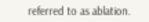referred to as ablation.